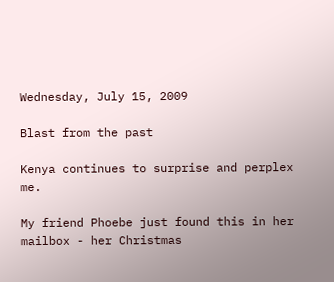Wednesday, July 15, 2009

Blast from the past

Kenya continues to surprise and perplex me.

My friend Phoebe just found this in her mailbox - her Christmas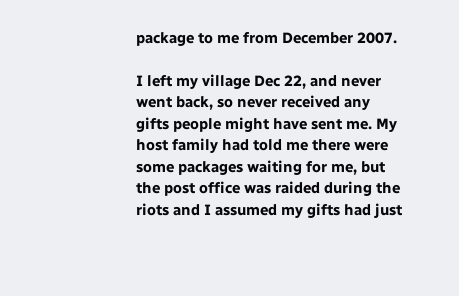package to me from December 2007.

I left my village Dec 22, and never went back, so never received any gifts people might have sent me. My host family had told me there were some packages waiting for me, but the post office was raided during the riots and I assumed my gifts had just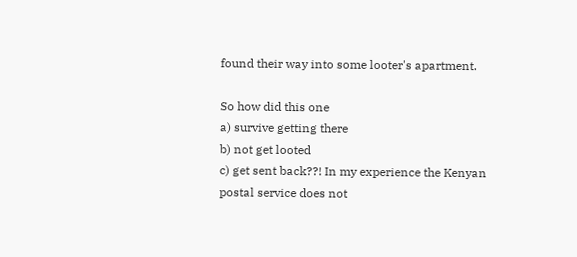found their way into some looter's apartment.

So how did this one
a) survive getting there
b) not get looted
c) get sent back??! In my experience the Kenyan postal service does not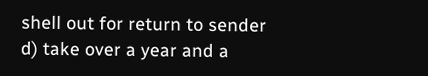shell out for return to sender
d) take over a year and a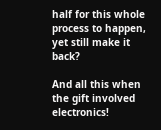half for this whole process to happen, yet still make it back?

And all this when the gift involved electronics!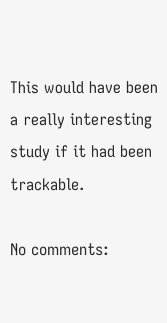This would have been a really interesting study if it had been trackable.

No comments: